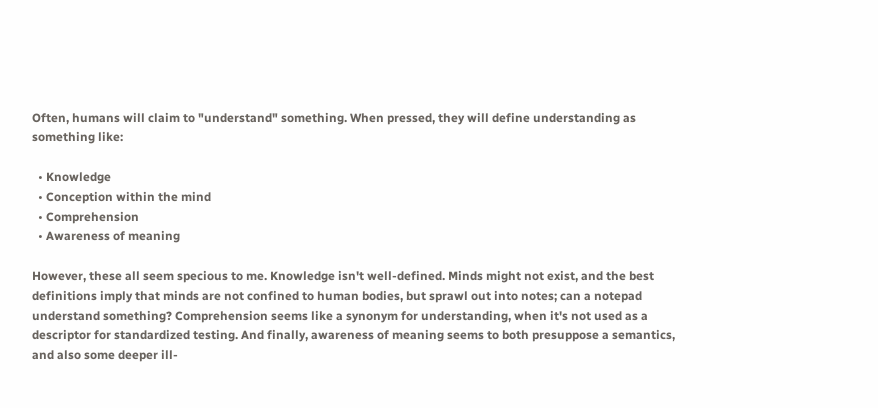Often, humans will claim to "understand" something. When pressed, they will define understanding as something like:

  • Knowledge
  • Conception within the mind
  • Comprehension
  • Awareness of meaning

However, these all seem specious to me. Knowledge isn't well-defined. Minds might not exist, and the best definitions imply that minds are not confined to human bodies, but sprawl out into notes; can a notepad understand something? Comprehension seems like a synonym for understanding, when it's not used as a descriptor for standardized testing. And finally, awareness of meaning seems to both presuppose a semantics, and also some deeper ill-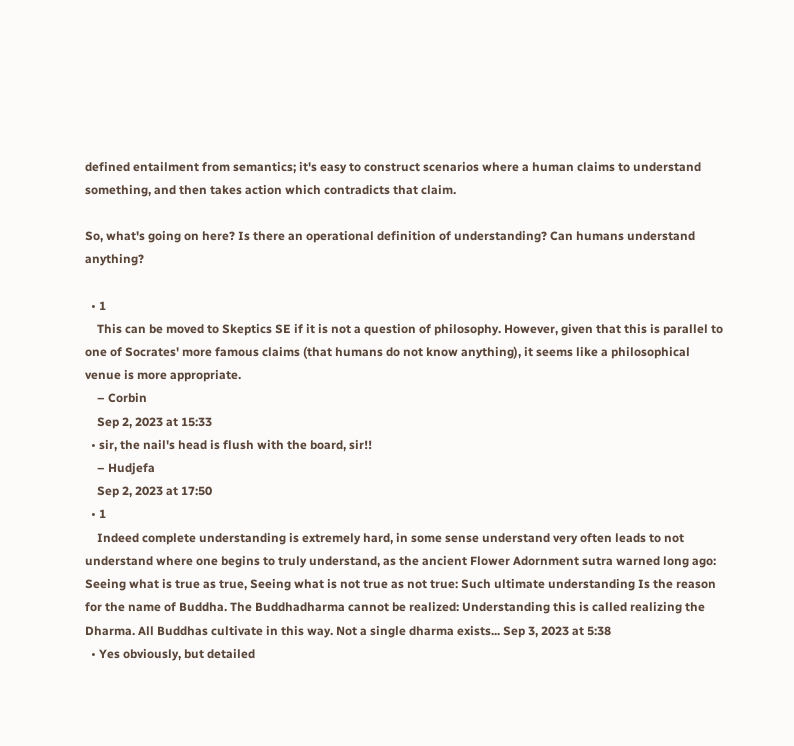defined entailment from semantics; it's easy to construct scenarios where a human claims to understand something, and then takes action which contradicts that claim.

So, what's going on here? Is there an operational definition of understanding? Can humans understand anything?

  • 1
    This can be moved to Skeptics SE if it is not a question of philosophy. However, given that this is parallel to one of Socrates' more famous claims (that humans do not know anything), it seems like a philosophical venue is more appropriate.
    – Corbin
    Sep 2, 2023 at 15:33
  • sir, the nail's head is flush with the board, sir!!
    – Hudjefa
    Sep 2, 2023 at 17:50
  • 1
    Indeed complete understanding is extremely hard, in some sense understand very often leads to not understand where one begins to truly understand, as the ancient Flower Adornment sutra warned long ago: Seeing what is true as true, Seeing what is not true as not true: Such ultimate understanding Is the reason for the name of Buddha. The Buddhadharma cannot be realized: Understanding this is called realizing the Dharma. All Buddhas cultivate in this way. Not a single dharma exists... Sep 3, 2023 at 5:38
  • Yes obviously, but detailed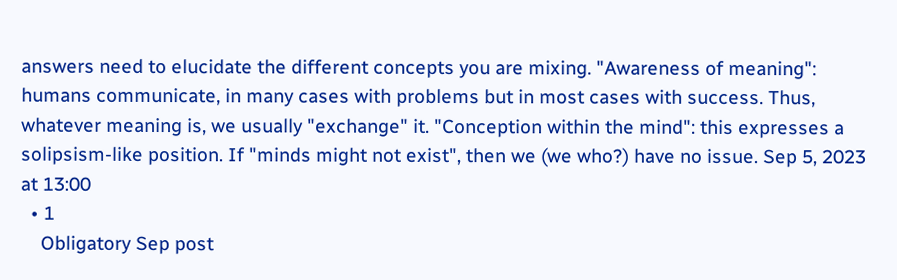answers need to elucidate the different concepts you are mixing. "Awareness of meaning": humans communicate, in many cases with problems but in most cases with success. Thus, whatever meaning is, we usually "exchange" it. "Conception within the mind": this expresses a solipsism-like position. If "minds might not exist", then we (we who?) have no issue. Sep 5, 2023 at 13:00
  • 1
    Obligatory Sep post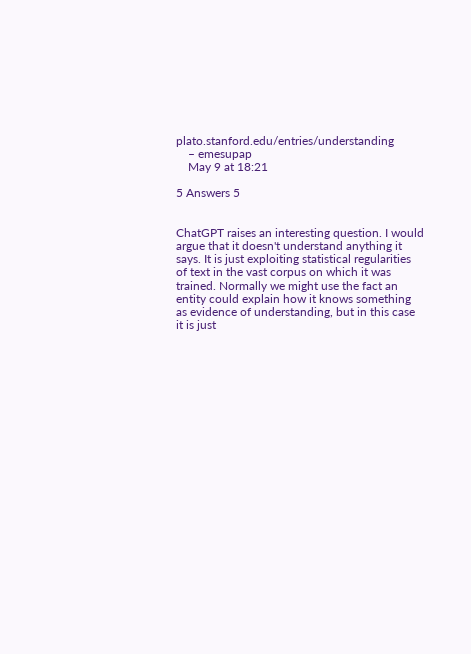plato.stanford.edu/entries/understanding
    – emesupap
    May 9 at 18:21

5 Answers 5


ChatGPT raises an interesting question. I would argue that it doesn't understand anything it says. It is just exploiting statistical regularities of text in the vast corpus on which it was trained. Normally we might use the fact an entity could explain how it knows something as evidence of understanding, but in this case it is just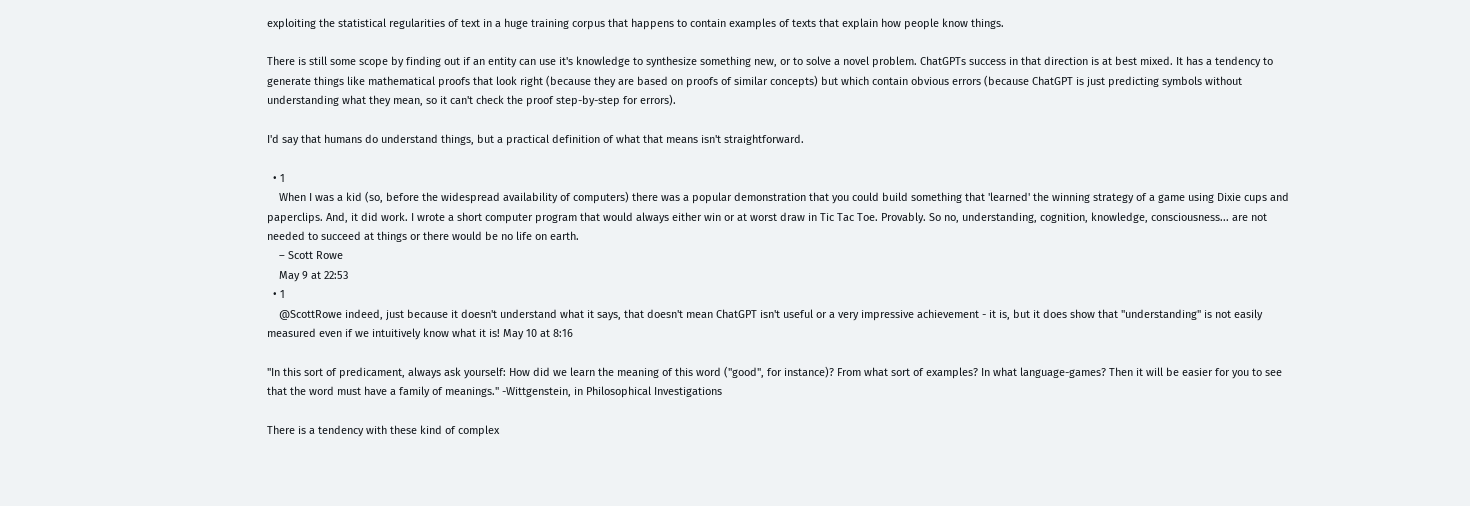exploiting the statistical regularities of text in a huge training corpus that happens to contain examples of texts that explain how people know things.

There is still some scope by finding out if an entity can use it's knowledge to synthesize something new, or to solve a novel problem. ChatGPTs success in that direction is at best mixed. It has a tendency to generate things like mathematical proofs that look right (because they are based on proofs of similar concepts) but which contain obvious errors (because ChatGPT is just predicting symbols without understanding what they mean, so it can't check the proof step-by-step for errors).

I'd say that humans do understand things, but a practical definition of what that means isn't straightforward.

  • 1
    When I was a kid (so, before the widespread availability of computers) there was a popular demonstration that you could build something that 'learned' the winning strategy of a game using Dixie cups and paperclips. And, it did work. I wrote a short computer program that would always either win or at worst draw in Tic Tac Toe. Provably. So no, understanding, cognition, knowledge, consciousness... are not needed to succeed at things or there would be no life on earth.
    – Scott Rowe
    May 9 at 22:53
  • 1
    @ScottRowe indeed, just because it doesn't understand what it says, that doesn't mean ChatGPT isn't useful or a very impressive achievement - it is, but it does show that "understanding" is not easily measured even if we intuitively know what it is! May 10 at 8:16

"In this sort of predicament, always ask yourself: How did we learn the meaning of this word ("good", for instance)? From what sort of examples? In what language-games? Then it will be easier for you to see that the word must have a family of meanings." -Wittgenstein, in Philosophical Investigations

There is a tendency with these kind of complex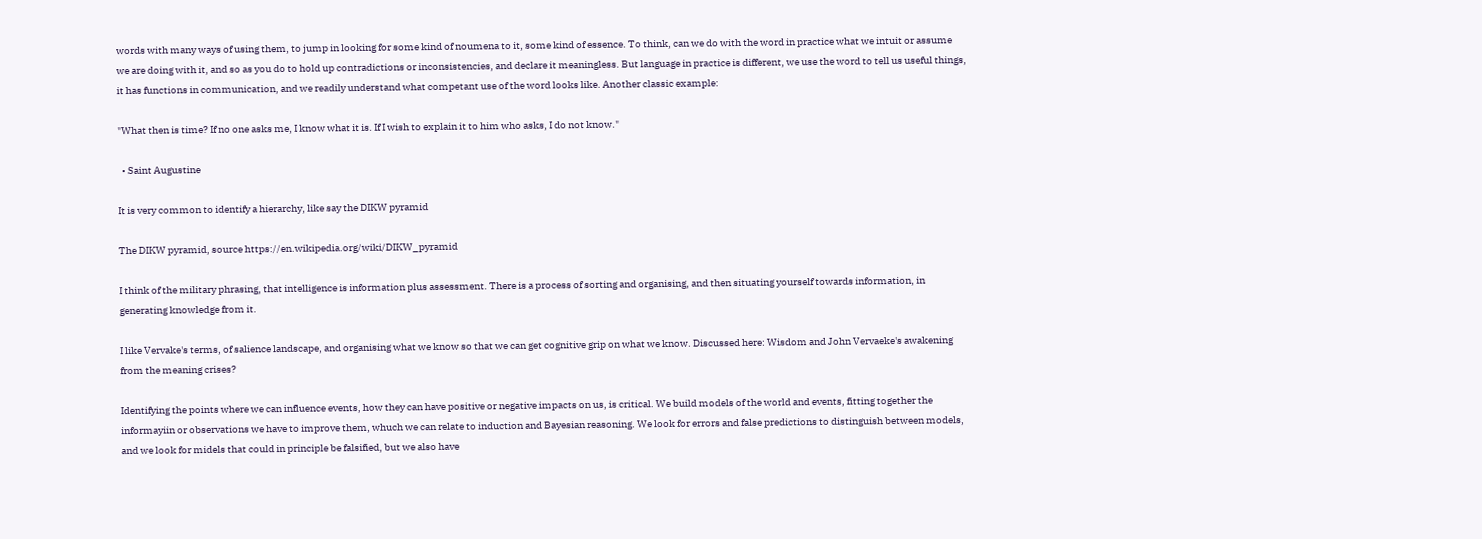words with many ways of using them, to jump in looking for some kind of noumena to it, some kind of essence. To think, can we do with the word in practice what we intuit or assume we are doing with it, and so as you do to hold up contradictions or inconsistencies, and declare it meaningless. But language in practice is different, we use the word to tell us useful things, it has functions in communication, and we readily understand what competant use of the word looks like. Another classic example:

"What then is time? If no one asks me, I know what it is. If I wish to explain it to him who asks, I do not know."

  • Saint Augustine

It is very common to identify a hierarchy, like say the DIKW pyramid

The DIKW pyramid, source https://en.wikipedia.org/wiki/DIKW_pyramid

I think of the military phrasing, that intelligence is information plus assessment. There is a process of sorting and organising, and then situating yourself towards information, in generating knowledge from it.

I like Vervake's terms, of salience landscape, and organising what we know so that we can get cognitive grip on what we know. Discussed here: Wisdom and John Vervaeke's awakening from the meaning crises?

Identifying the points where we can influence events, how they can have positive or negative impacts on us, is critical. We build models of the world and events, fitting together the informayiin or observations we have to improve them, whuch we can relate to induction and Bayesian reasoning. We look for errors and false predictions to distinguish between models, and we look for midels that could in principle be falsified, but we also have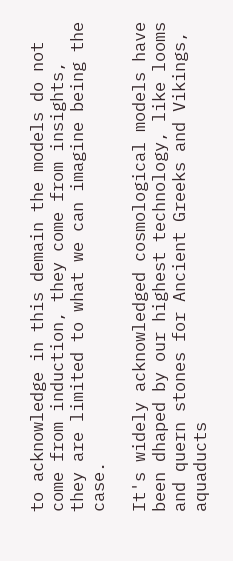to acknowledge in this demain the models do not come from induction, they come from insights, they are limited to what we can imagine being the case.

It's widely acknowledged cosmological models have been dhaped by our highest technology, like looms and quern stones for Ancient Greeks and Vikings, aquaducts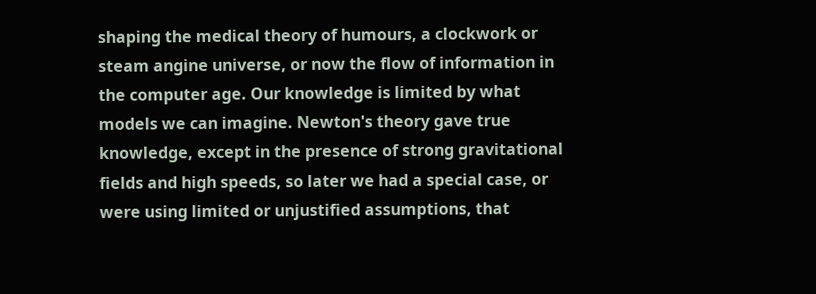shaping the medical theory of humours, a clockwork or steam angine universe, or now the flow of information in the computer age. Our knowledge is limited by what models we can imagine. Newton's theory gave true knowledge, except in the presence of strong gravitational fields and high speeds, so later we had a special case, or were using limited or unjustified assumptions, that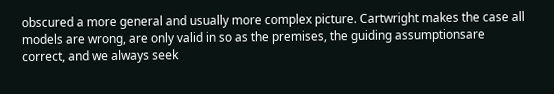obscured a more general and usually more complex picture. Cartwright makes the case all models are wrong, are only valid in so as the premises, the guiding assumptionsare correct, and we always seek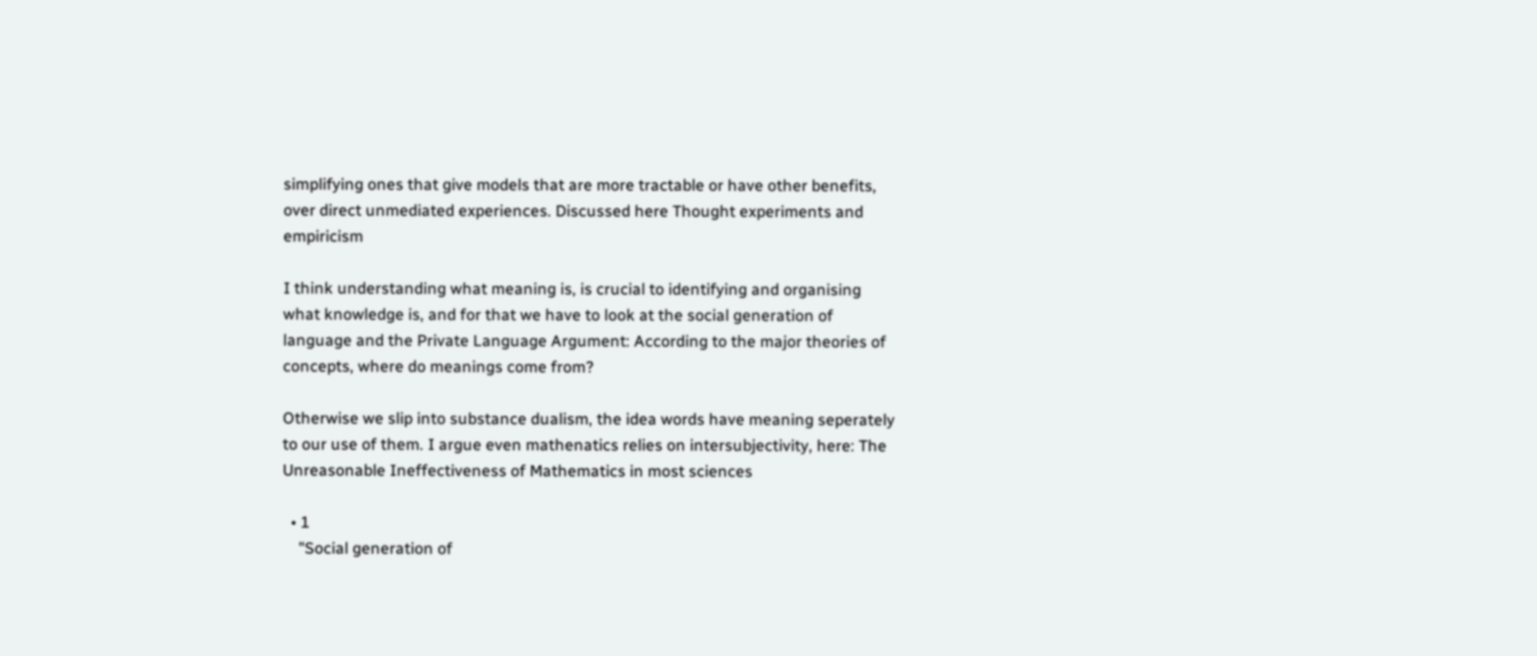simplifying ones that give models that are more tractable or have other benefits, over direct unmediated experiences. Discussed here Thought experiments and empiricism

I think understanding what meaning is, is crucial to identifying and organising what knowledge is, and for that we have to look at the social generation of language and the Private Language Argument: According to the major theories of concepts, where do meanings come from?

Otherwise we slip into substance dualism, the idea words have meaning seperately to our use of them. I argue even mathenatics relies on intersubjectivity, here: The Unreasonable Ineffectiveness of Mathematics in most sciences

  • 1
    "Social generation of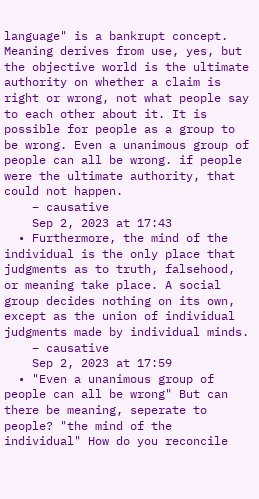language" is a bankrupt concept. Meaning derives from use, yes, but the objective world is the ultimate authority on whether a claim is right or wrong, not what people say to each other about it. It is possible for people as a group to be wrong. Even a unanimous group of people can all be wrong. if people were the ultimate authority, that could not happen.
    – causative
    Sep 2, 2023 at 17:43
  • Furthermore, the mind of the individual is the only place that judgments as to truth, falsehood, or meaning take place. A social group decides nothing on its own, except as the union of individual judgments made by individual minds.
    – causative
    Sep 2, 2023 at 17:59
  • "Even a unanimous group of people can all be wrong" But can there be meaning, seperate to people? "the mind of the individual" How do you reconcile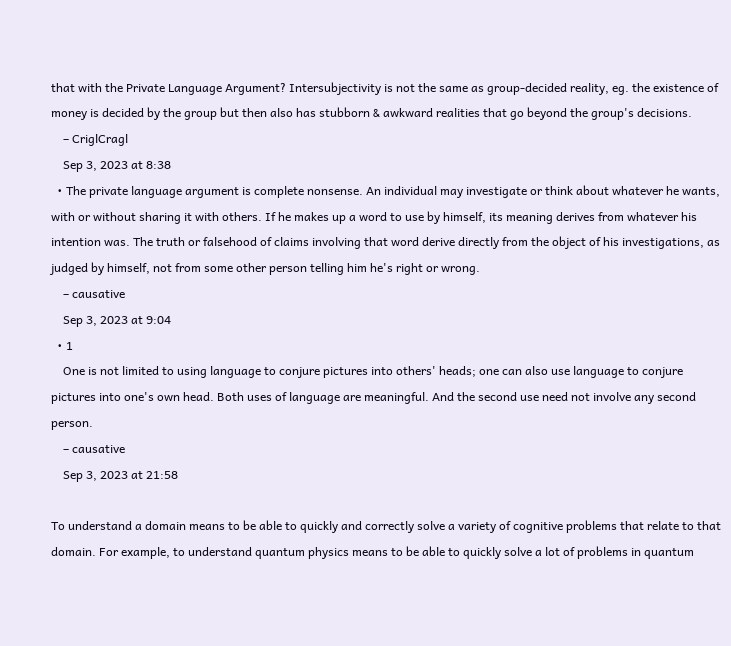that with the Private Language Argument? Intersubjectivity is not the same as group-decided reality, eg. the existence of money is decided by the group but then also has stubborn & awkward realities that go beyond the group's decisions.
    – CriglCragl
    Sep 3, 2023 at 8:38
  • The private language argument is complete nonsense. An individual may investigate or think about whatever he wants, with or without sharing it with others. If he makes up a word to use by himself, its meaning derives from whatever his intention was. The truth or falsehood of claims involving that word derive directly from the object of his investigations, as judged by himself, not from some other person telling him he's right or wrong.
    – causative
    Sep 3, 2023 at 9:04
  • 1
    One is not limited to using language to conjure pictures into others' heads; one can also use language to conjure pictures into one's own head. Both uses of language are meaningful. And the second use need not involve any second person.
    – causative
    Sep 3, 2023 at 21:58

To understand a domain means to be able to quickly and correctly solve a variety of cognitive problems that relate to that domain. For example, to understand quantum physics means to be able to quickly solve a lot of problems in quantum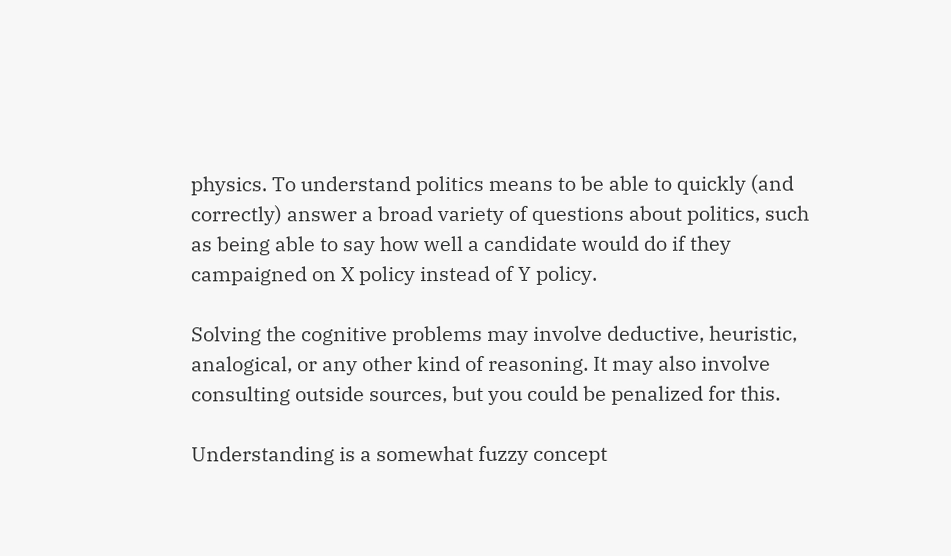physics. To understand politics means to be able to quickly (and correctly) answer a broad variety of questions about politics, such as being able to say how well a candidate would do if they campaigned on X policy instead of Y policy.

Solving the cognitive problems may involve deductive, heuristic, analogical, or any other kind of reasoning. It may also involve consulting outside sources, but you could be penalized for this.

Understanding is a somewhat fuzzy concept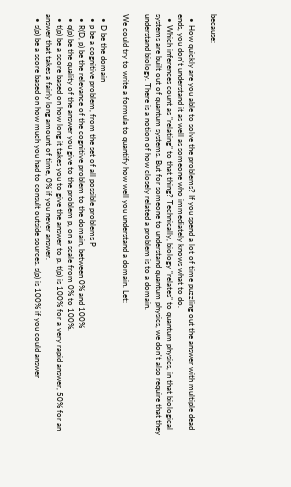because:

  • How quickly are you able to solve the problems? If you spend a lot of time puzzling out the answer with multiple dead ends, you don't understand it as well as someone who immediately knows what to do.
  • Which inferences count as "relating" to that thing? Technically, biology "relates" to quantum physics, in that biological systems are built out of quantum systems. But for someone to understand quantum physics, we don't also require that they understand biology. There is a notion of how closely related a problem is to a domain.

We could try to write a formula to quantify how well you understand a domain. Let:

  • D be the domain
  • p be a cognitive problem, from the set of all possible problems P
  • R(D, p) be the relevance of the cognitive problem to the domain, between 0% and 100%
  • q(p) be the quality of the answer you give to the problem p, on a scale from 0% to 100%.
  • t(p) be a score based on how long it takes you to give the answer to p. t(p) is 100% for a very rapid answer, 50% for an answer that takes a fairly long amount of time, 0% if you never answer.
  • s(p) be a score based on how much you had to consult outside sources. s(p) is 100% if you could answer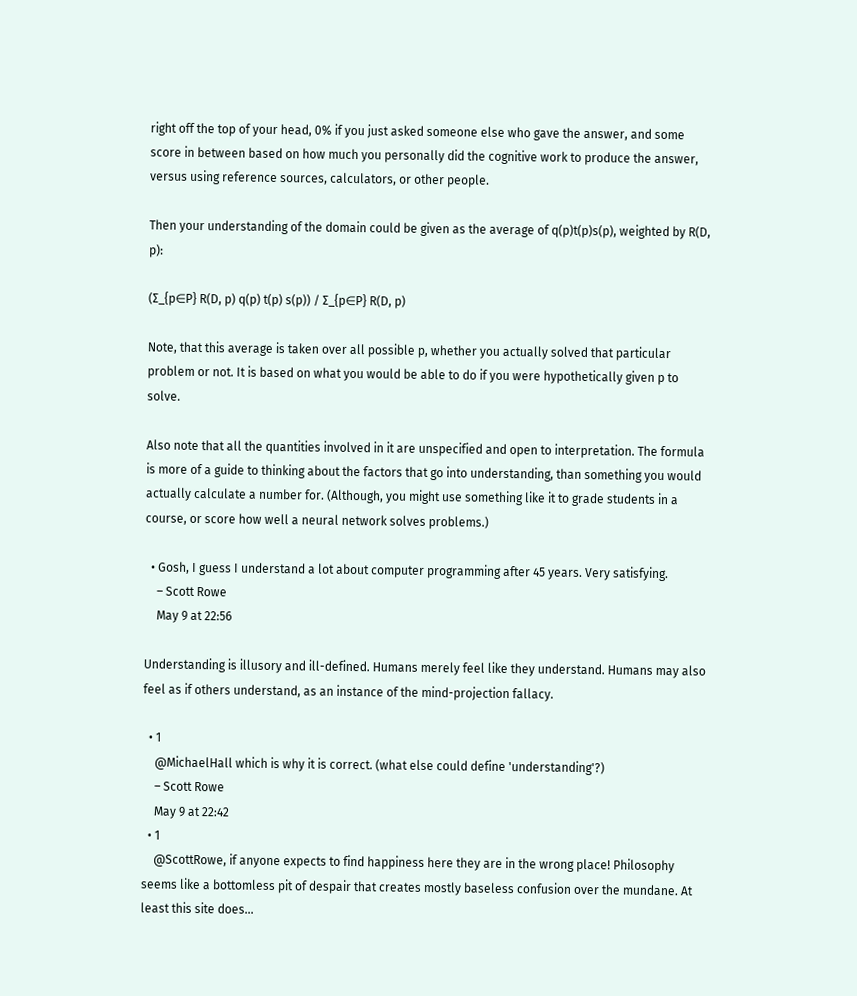right off the top of your head, 0% if you just asked someone else who gave the answer, and some score in between based on how much you personally did the cognitive work to produce the answer, versus using reference sources, calculators, or other people.

Then your understanding of the domain could be given as the average of q(p)t(p)s(p), weighted by R(D, p):

(∑_{p∈P} R(D, p) q(p) t(p) s(p)) / ∑_{p∈P} R(D, p)

Note, that this average is taken over all possible p, whether you actually solved that particular problem or not. It is based on what you would be able to do if you were hypothetically given p to solve.

Also note that all the quantities involved in it are unspecified and open to interpretation. The formula is more of a guide to thinking about the factors that go into understanding, than something you would actually calculate a number for. (Although, you might use something like it to grade students in a course, or score how well a neural network solves problems.)

  • Gosh, I guess I understand a lot about computer programming after 45 years. Very satisfying.
    – Scott Rowe
    May 9 at 22:56

Understanding is illusory and ill-defined. Humans merely feel like they understand. Humans may also feel as if others understand, as an instance of the mind-projection fallacy.

  • 1
    @MichaelHall which is why it is correct. (what else could define 'understanding'?)
    – Scott Rowe
    May 9 at 22:42
  • 1
    @ScottRowe, if anyone expects to find happiness here they are in the wrong place! Philosophy seems like a bottomless pit of despair that creates mostly baseless confusion over the mundane. At least this site does...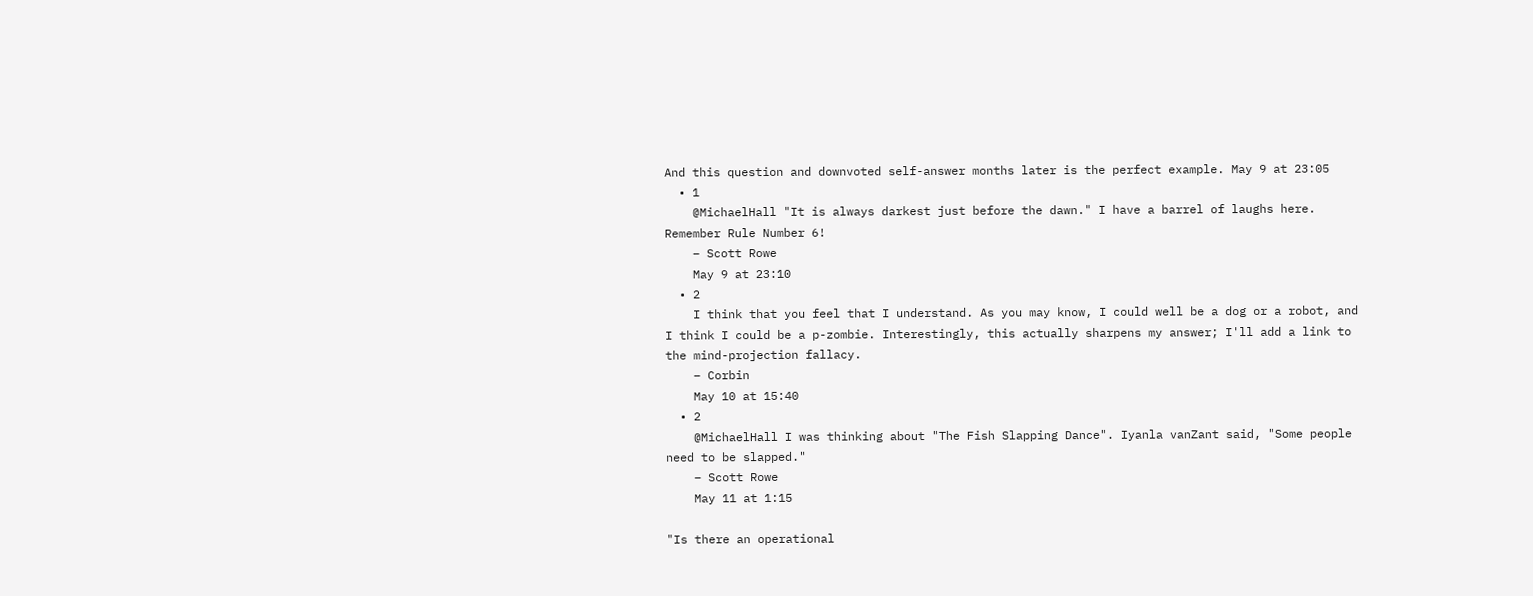And this question and downvoted self-answer months later is the perfect example. May 9 at 23:05
  • 1
    @MichaelHall "It is always darkest just before the dawn." I have a barrel of laughs here. Remember Rule Number 6!
    – Scott Rowe
    May 9 at 23:10
  • 2
    I think that you feel that I understand. As you may know, I could well be a dog or a robot, and I think I could be a p-zombie. Interestingly, this actually sharpens my answer; I'll add a link to the mind-projection fallacy.
    – Corbin
    May 10 at 15:40
  • 2
    @MichaelHall I was thinking about "The Fish Slapping Dance". Iyanla vanZant said, "Some people need to be slapped."
    – Scott Rowe
    May 11 at 1:15

"Is there an operational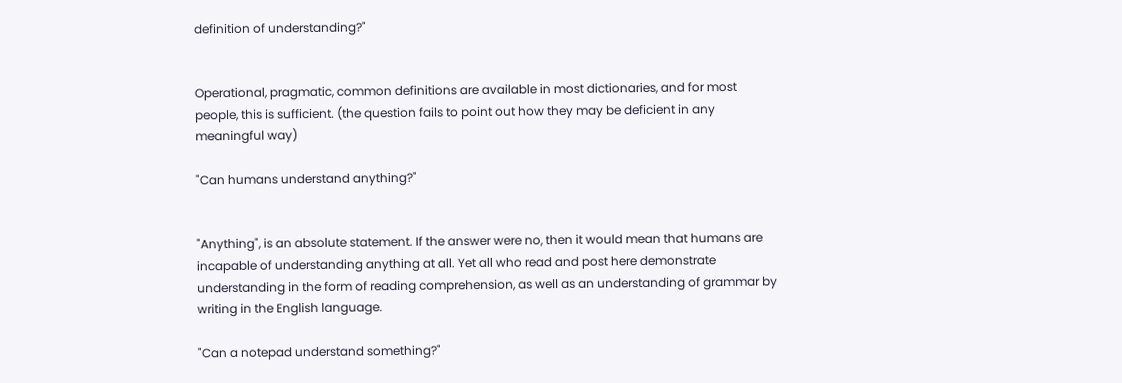definition of understanding?"


Operational, pragmatic, common definitions are available in most dictionaries, and for most people, this is sufficient. (the question fails to point out how they may be deficient in any meaningful way)

"Can humans understand anything?"


"Anything", is an absolute statement. If the answer were no, then it would mean that humans are incapable of understanding anything at all. Yet all who read and post here demonstrate understanding in the form of reading comprehension, as well as an understanding of grammar by writing in the English language.

"Can a notepad understand something?"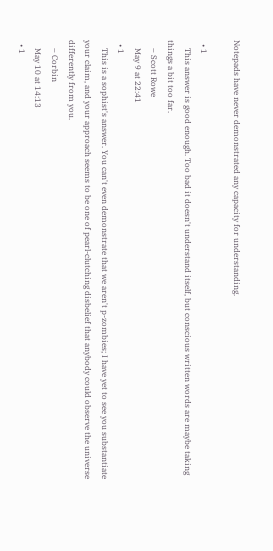Notepads have never demonstrated any capacity for understanding.

  • 1
    This answer is good enough. Too bad it doesn't understand itself, but conscious written words are maybe taking things a bit too far.
    – Scott Rowe
    May 9 at 22:41
  • 1
    This is a sophist's answer. You can't even demonstrate that we aren't p-zombies; I have yet to see you substantiate your claim, and your approach seems to be one of pearl-clutching disbelief that anybody could observe the universe differently from you.
    – Corbin
    May 10 at 14:13
  • 1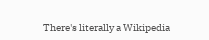There's literally a Wikipedia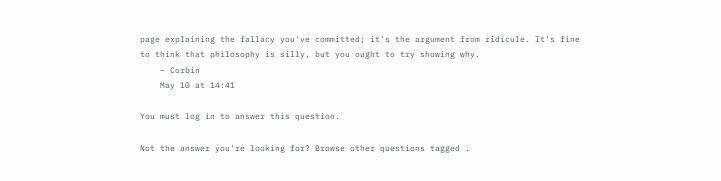page explaining the fallacy you've committed; it's the argument from ridicule. It's fine to think that philosophy is silly, but you ought to try showing why.
    – Corbin
    May 10 at 14:41

You must log in to answer this question.

Not the answer you're looking for? Browse other questions tagged .